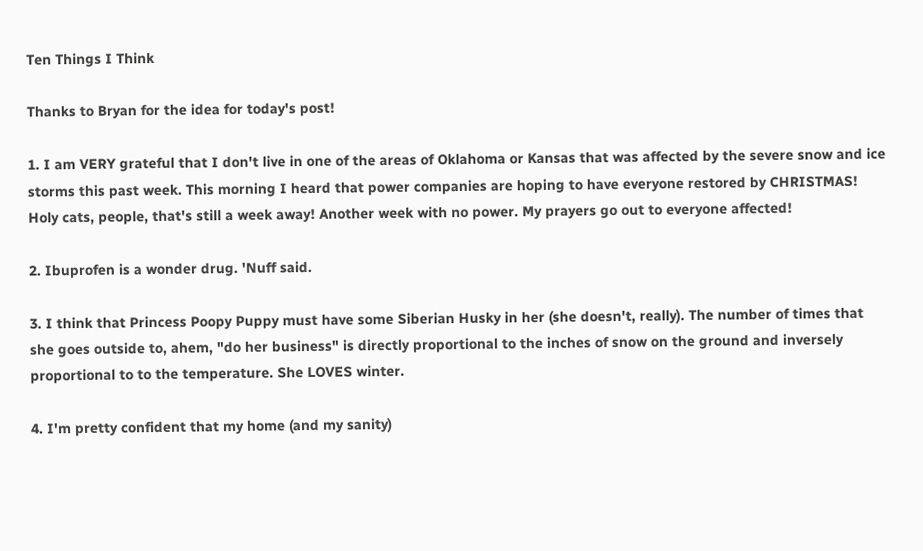Ten Things I Think

Thanks to Bryan for the idea for today's post!

1. I am VERY grateful that I don't live in one of the areas of Oklahoma or Kansas that was affected by the severe snow and ice storms this past week. This morning I heard that power companies are hoping to have everyone restored by CHRISTMAS! Holy cats, people, that's still a week away! Another week with no power. My prayers go out to everyone affected!

2. Ibuprofen is a wonder drug. 'Nuff said.

3. I think that Princess Poopy Puppy must have some Siberian Husky in her (she doesn't, really). The number of times that she goes outside to, ahem, "do her business" is directly proportional to the inches of snow on the ground and inversely proportional to to the temperature. She LOVES winter.

4. I'm pretty confident that my home (and my sanity)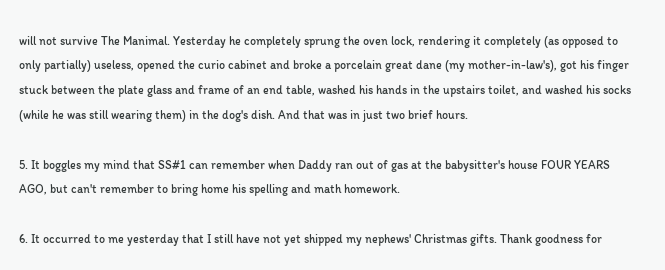will not survive The Manimal. Yesterday he completely sprung the oven lock, rendering it completely (as opposed to only partially) useless, opened the curio cabinet and broke a porcelain great dane (my mother-in-law's), got his finger stuck between the plate glass and frame of an end table, washed his hands in the upstairs toilet, and washed his socks (while he was still wearing them) in the dog's dish. And that was in just two brief hours.

5. It boggles my mind that SS#1 can remember when Daddy ran out of gas at the babysitter's house FOUR YEARS AGO, but can't remember to bring home his spelling and math homework.

6. It occurred to me yesterday that I still have not yet shipped my nephews' Christmas gifts. Thank goodness for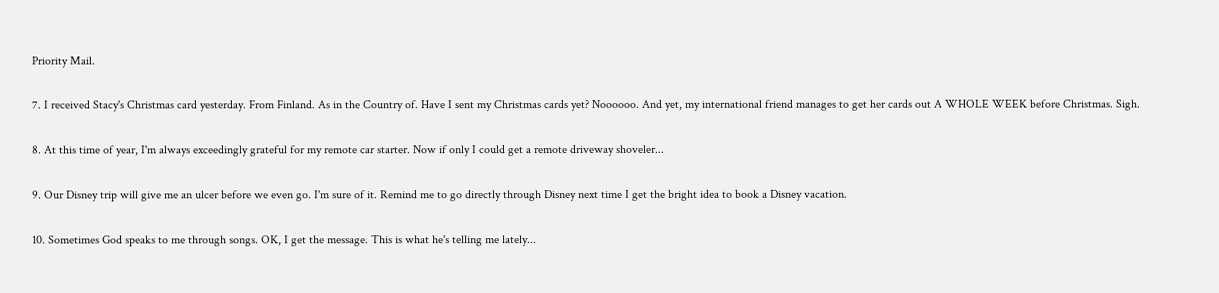Priority Mail.

7. I received Stacy's Christmas card yesterday. From Finland. As in the Country of. Have I sent my Christmas cards yet? Noooooo. And yet, my international friend manages to get her cards out A WHOLE WEEK before Christmas. Sigh.

8. At this time of year, I'm always exceedingly grateful for my remote car starter. Now if only I could get a remote driveway shoveler...

9. Our Disney trip will give me an ulcer before we even go. I'm sure of it. Remind me to go directly through Disney next time I get the bright idea to book a Disney vacation.

10. Sometimes God speaks to me through songs. OK, I get the message. This is what he's telling me lately...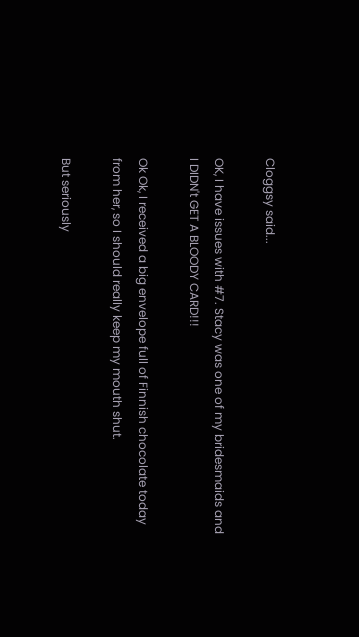Cloggsy said...

OK, I have issues with #7. Stacy was one of my bridesmaids and I DIDN't GET A BLOODY CARD!!!

Ok Ok, I received a big envelope full of Finnish chocolate today from her, so I should really keep my mouth shut.

But seriously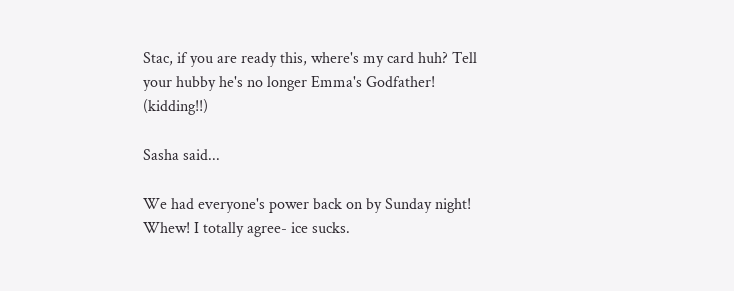Stac, if you are ready this, where's my card huh? Tell your hubby he's no longer Emma's Godfather! (kidding!!)

Sasha said...

We had everyone's power back on by Sunday night! Whew! I totally agree- ice sucks.